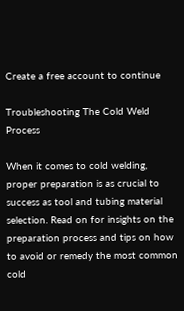Create a free account to continue

Troubleshooting The Cold Weld Process

When it comes to cold welding, proper preparation is as crucial to success as tool and tubing material selection. Read on for insights on the preparation process and tips on how to avoid or remedy the most common cold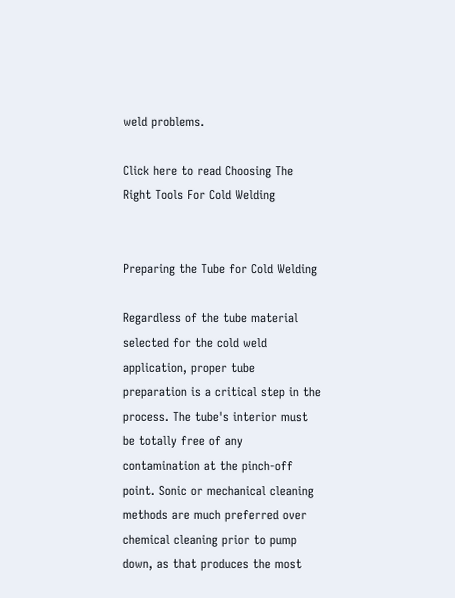weld problems.

Click here to read Choosing The Right Tools For Cold Welding


Preparing the Tube for Cold Welding

Regardless of the tube material selected for the cold weld application, proper tube preparation is a critical step in the process. The tube's interior must be totally free of any contamination at the pinch-off point. Sonic or mechanical cleaning methods are much preferred over chemical cleaning prior to pump down, as that produces the most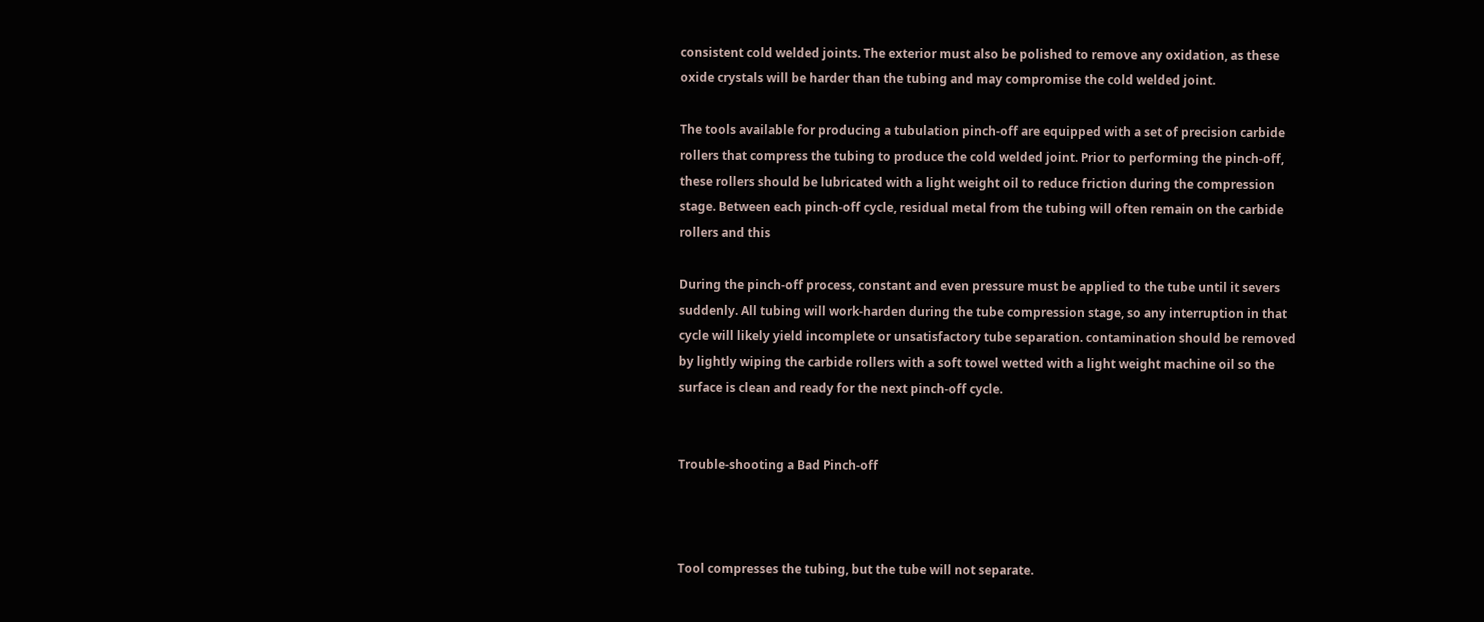consistent cold welded joints. The exterior must also be polished to remove any oxidation, as these oxide crystals will be harder than the tubing and may compromise the cold welded joint.

The tools available for producing a tubulation pinch-off are equipped with a set of precision carbide rollers that compress the tubing to produce the cold welded joint. Prior to performing the pinch-off, these rollers should be lubricated with a light weight oil to reduce friction during the compression stage. Between each pinch-off cycle, residual metal from the tubing will often remain on the carbide rollers and this

During the pinch-off process, constant and even pressure must be applied to the tube until it severs suddenly. All tubing will work-harden during the tube compression stage, so any interruption in that cycle will likely yield incomplete or unsatisfactory tube separation. contamination should be removed by lightly wiping the carbide rollers with a soft towel wetted with a light weight machine oil so the surface is clean and ready for the next pinch-off cycle.


Trouble-shooting a Bad Pinch-off



Tool compresses the tubing, but the tube will not separate.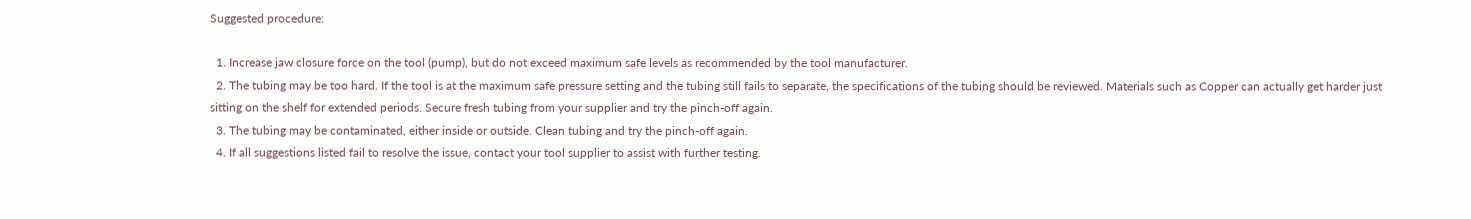Suggested procedure:

  1. Increase jaw closure force on the tool (pump), but do not exceed maximum safe levels as recommended by the tool manufacturer.
  2. The tubing may be too hard. If the tool is at the maximum safe pressure setting and the tubing still fails to separate, the specifications of the tubing should be reviewed. Materials such as Copper can actually get harder just sitting on the shelf for extended periods. Secure fresh tubing from your supplier and try the pinch-off again.
  3. The tubing may be contaminated, either inside or outside. Clean tubing and try the pinch-off again.
  4. If all suggestions listed fail to resolve the issue, contact your tool supplier to assist with further testing.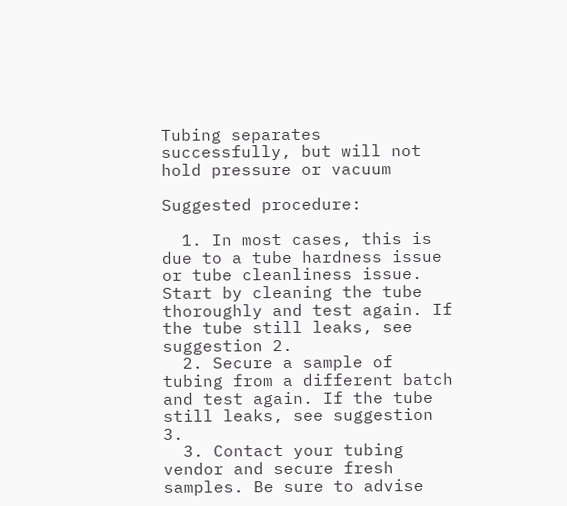Tubing separates successfully, but will not hold pressure or vacuum

Suggested procedure:

  1. In most cases, this is due to a tube hardness issue or tube cleanliness issue. Start by cleaning the tube thoroughly and test again. If the tube still leaks, see suggestion 2.
  2. Secure a sample of tubing from a different batch and test again. If the tube still leaks, see suggestion 3.
  3. Contact your tubing vendor and secure fresh samples. Be sure to advise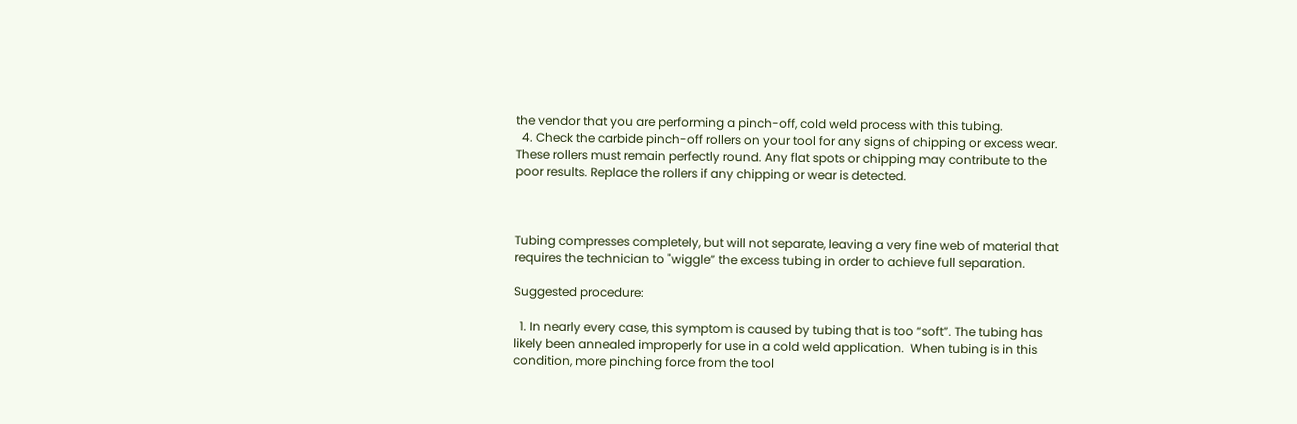the vendor that you are performing a pinch-off, cold weld process with this tubing.
  4. Check the carbide pinch-off rollers on your tool for any signs of chipping or excess wear. These rollers must remain perfectly round. Any flat spots or chipping may contribute to the poor results. Replace the rollers if any chipping or wear is detected.



Tubing compresses completely, but will not separate, leaving a very fine web of material that requires the technician to "wiggle” the excess tubing in order to achieve full separation.

Suggested procedure:

  1. In nearly every case, this symptom is caused by tubing that is too “soft”. The tubing has likely been annealed improperly for use in a cold weld application.  When tubing is in this condition, more pinching force from the tool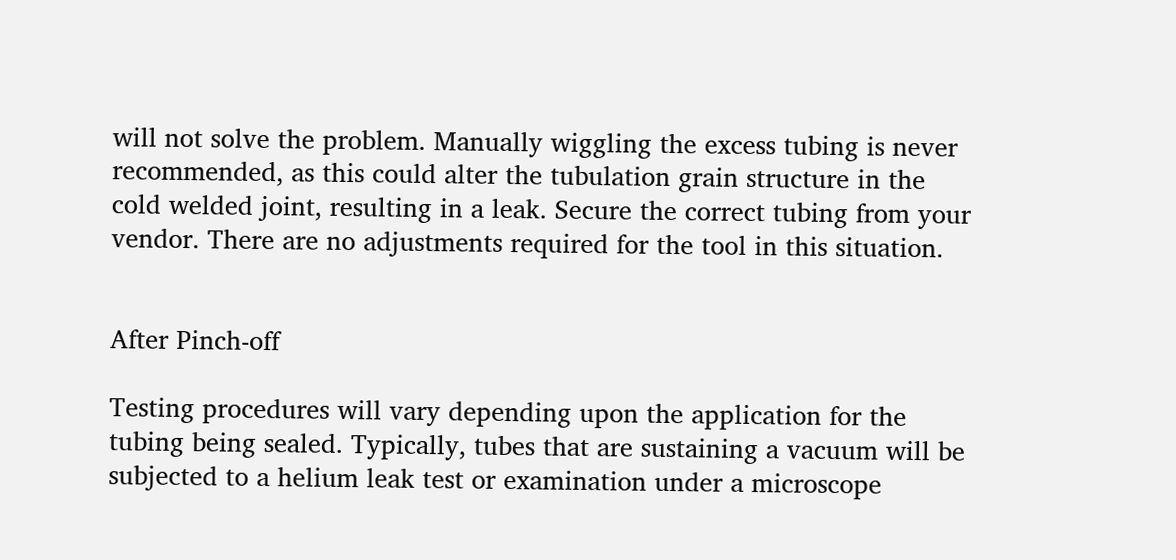will not solve the problem. Manually wiggling the excess tubing is never recommended, as this could alter the tubulation grain structure in the cold welded joint, resulting in a leak. Secure the correct tubing from your vendor. There are no adjustments required for the tool in this situation.


After Pinch-off

Testing procedures will vary depending upon the application for the tubing being sealed. Typically, tubes that are sustaining a vacuum will be subjected to a helium leak test or examination under a microscope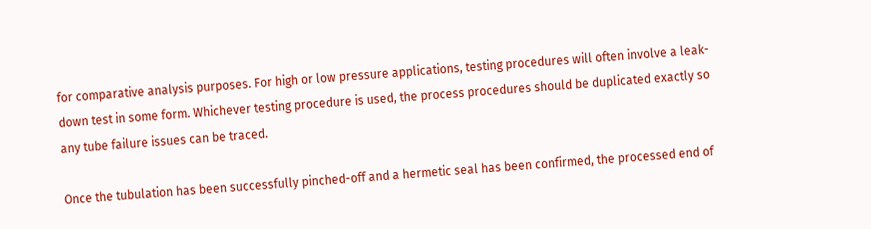for comparative analysis purposes. For high or low pressure applications, testing procedures will often involve a leak-down test in some form. Whichever testing procedure is used, the process procedures should be duplicated exactly so any tube failure issues can be traced.

Once the tubulation has been successfully pinched-off and a hermetic seal has been confirmed, the processed end of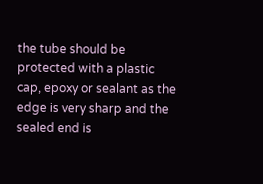the tube should be protected with a plastic cap, epoxy or sealant as the edge is very sharp and the sealed end is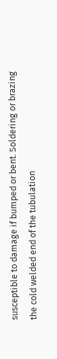susceptible to damage if bumped or bent. Soldering or brazing the cold welded end of the tubulation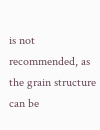is not recommended, as the grain structure can be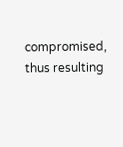compromised, thus resulting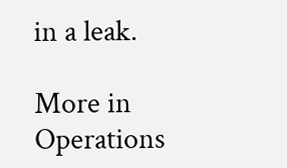in a leak.

More in Operations